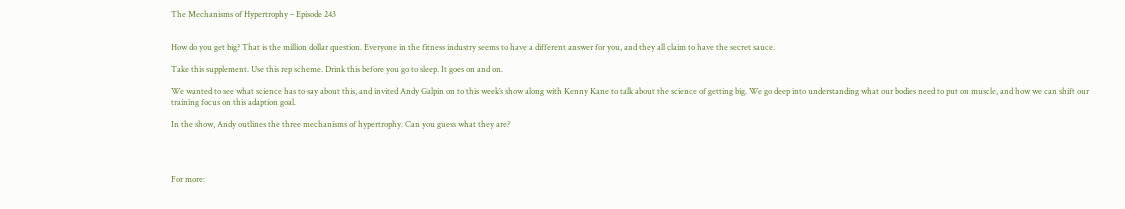The Mechanisms of Hypertrophy – Episode 243


How do you get big? That is the million dollar question. Everyone in the fitness industry seems to have a different answer for you, and they all claim to have the secret sauce.

Take this supplement. Use this rep scheme. Drink this before you go to sleep. It goes on and on.

We wanted to see what science has to say about this, and invited Andy Galpin on to this week’s show along with Kenny Kane to talk about the science of getting big. We go deep into understanding what our bodies need to put on muscle, and how we can shift our training focus on this adaption goal.

In the show, Andy outlines the three mechanisms of hypertrophy. Can you guess what they are?




For more: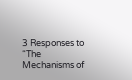3 Responses to “The Mechanisms of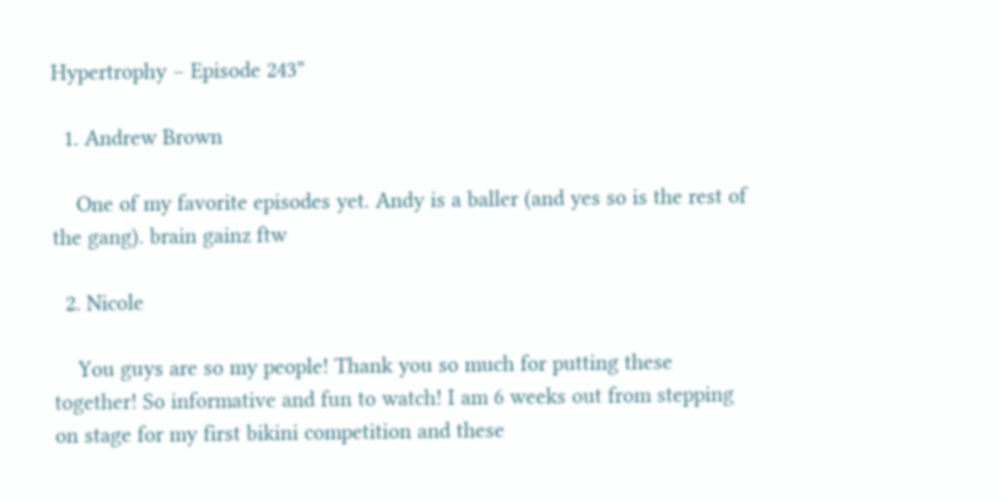Hypertrophy – Episode 243”

  1. Andrew Brown

    One of my favorite episodes yet. Andy is a baller (and yes so is the rest of the gang). brain gainz ftw

  2. Nicole

    You guys are so my people! Thank you so much for putting these together! So informative and fun to watch! I am 6 weeks out from stepping on stage for my first bikini competition and these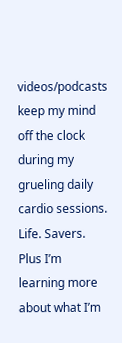videos/podcasts keep my mind off the clock during my grueling daily cardio sessions. Life. Savers. Plus I’m learning more about what I’m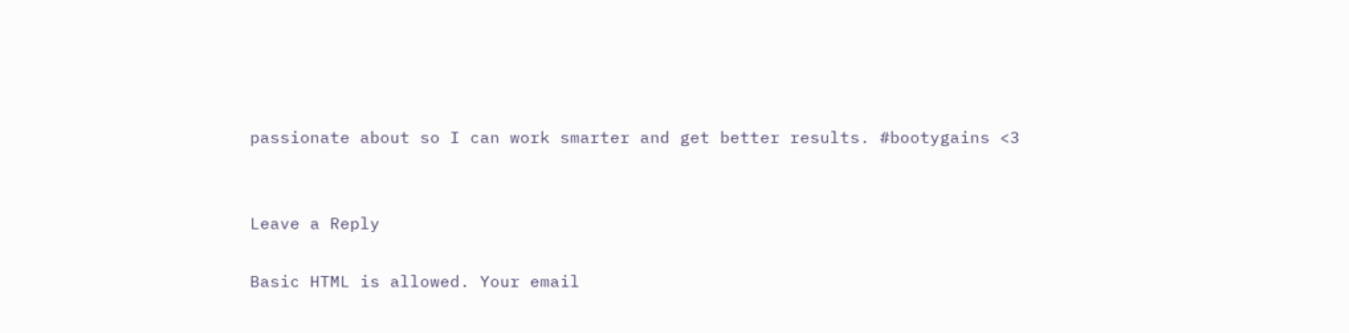passionate about so I can work smarter and get better results. #bootygains <3


Leave a Reply

Basic HTML is allowed. Your email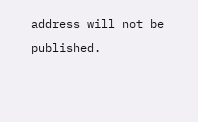address will not be published.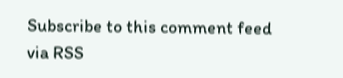Subscribe to this comment feed via RSS